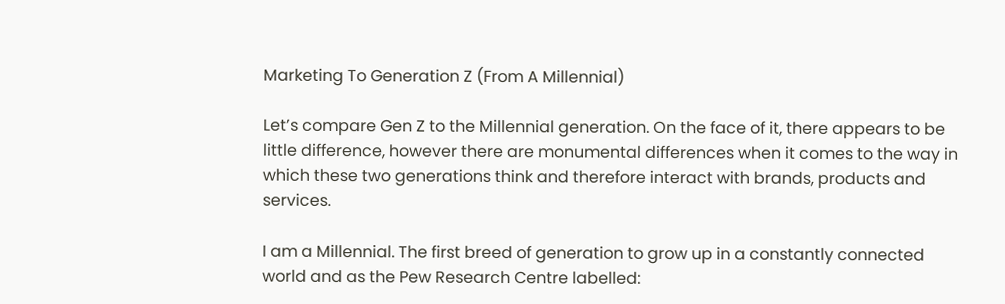Marketing To Generation Z (From A Millennial)

Let’s compare Gen Z to the Millennial generation. On the face of it, there appears to be little difference, however there are monumental differences when it comes to the way in which these two generations think and therefore interact with brands, products and services.

I am a Millennial. The first breed of generation to grow up in a constantly connected world and as the Pew Research Centre labelled: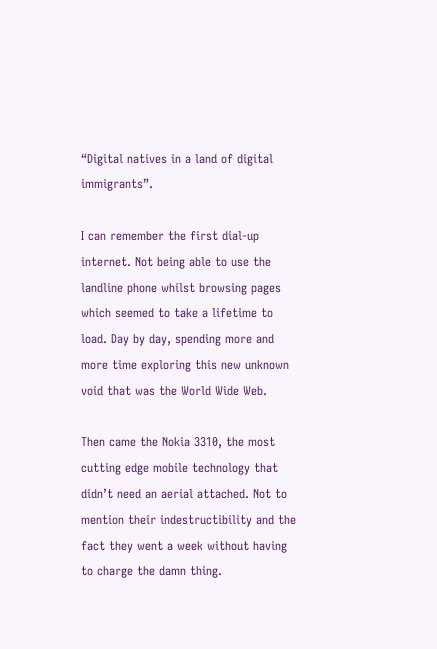“Digital natives in a land of digital immigrants”.

I can remember the first dial-up internet. Not being able to use the landline phone whilst browsing pages which seemed to take a lifetime to load. Day by day, spending more and more time exploring this new unknown void that was the World Wide Web.

Then came the Nokia 3310, the most cutting edge mobile technology that didn’t need an aerial attached. Not to mention their indestructibility and the fact they went a week without having to charge the damn thing.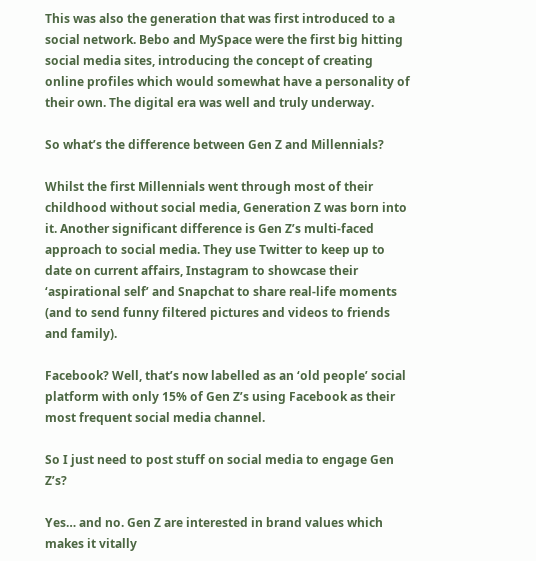This was also the generation that was first introduced to a social network. Bebo and MySpace were the first big hitting social media sites, introducing the concept of creating online profiles which would somewhat have a personality of their own. The digital era was well and truly underway.

So what’s the difference between Gen Z and Millennials?

Whilst the first Millennials went through most of their childhood without social media, Generation Z was born into it. Another significant difference is Gen Z’s multi-faced approach to social media. They use Twitter to keep up to date on current affairs, Instagram to showcase their ‘aspirational self’ and Snapchat to share real-life moments (and to send funny filtered pictures and videos to friends and family).

Facebook? Well, that’s now labelled as an ‘old people’ social platform with only 15% of Gen Z’s using Facebook as their most frequent social media channel.

So I just need to post stuff on social media to engage Gen Z’s?

Yes… and no. Gen Z are interested in brand values which makes it vitally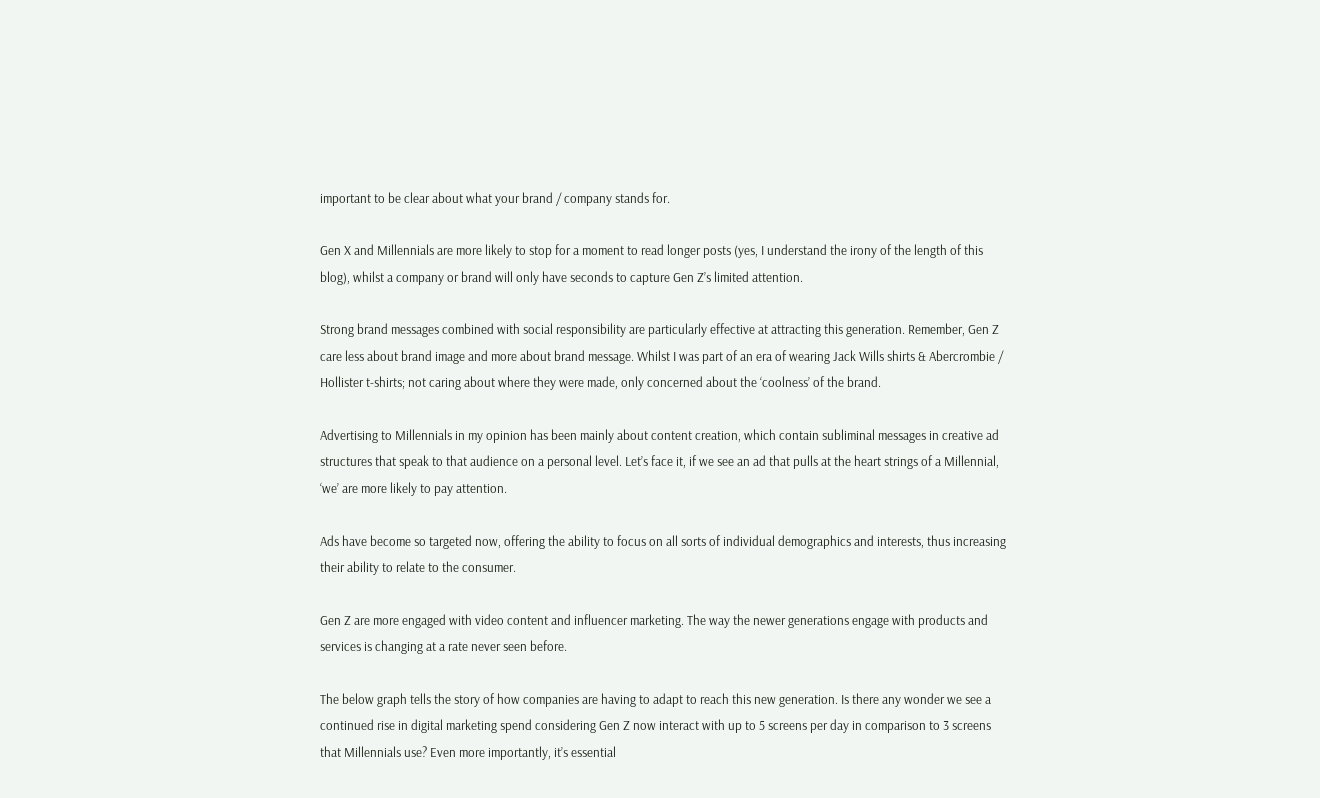important to be clear about what your brand / company stands for.

Gen X and Millennials are more likely to stop for a moment to read longer posts (yes, I understand the irony of the length of this blog), whilst a company or brand will only have seconds to capture Gen Z’s limited attention.

Strong brand messages combined with social responsibility are particularly effective at attracting this generation. Remember, Gen Z care less about brand image and more about brand message. Whilst I was part of an era of wearing Jack Wills shirts & Abercrombie / Hollister t-shirts; not caring about where they were made, only concerned about the ‘coolness’ of the brand.

Advertising to Millennials in my opinion has been mainly about content creation, which contain subliminal messages in creative ad structures that speak to that audience on a personal level. Let’s face it, if we see an ad that pulls at the heart strings of a Millennial, ‘we’ are more likely to pay attention.

Ads have become so targeted now, offering the ability to focus on all sorts of individual demographics and interests, thus increasing their ability to relate to the consumer.

Gen Z are more engaged with video content and influencer marketing. The way the newer generations engage with products and services is changing at a rate never seen before.

The below graph tells the story of how companies are having to adapt to reach this new generation. Is there any wonder we see a continued rise in digital marketing spend considering Gen Z now interact with up to 5 screens per day in comparison to 3 screens that Millennials use? Even more importantly, it’s essential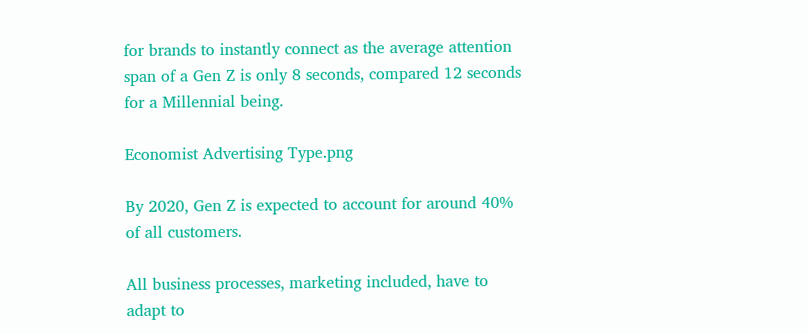for brands to instantly connect as the average attention span of a Gen Z is only 8 seconds, compared 12 seconds for a Millennial being.

Economist Advertising Type.png

By 2020, Gen Z is expected to account for around 40% of all customers.

All business processes, marketing included, have to adapt to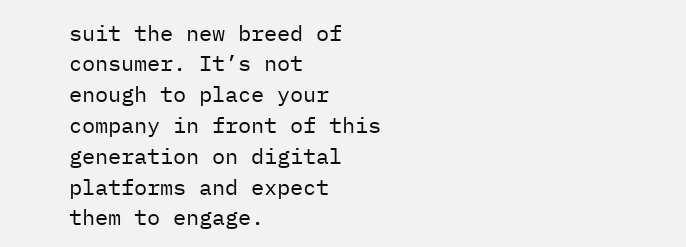suit the new breed of consumer. It’s not enough to place your company in front of this generation on digital platforms and expect them to engage.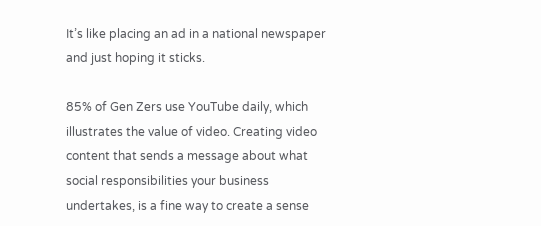It’s like placing an ad in a national newspaper and just hoping it sticks.

85% of Gen Zers use YouTube daily, which illustrates the value of video. Creating video content that sends a message about what social responsibilities your business undertakes, is a fine way to create a sense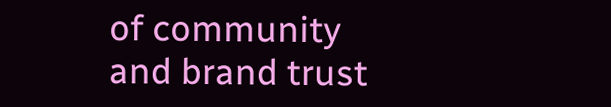of community and brand trust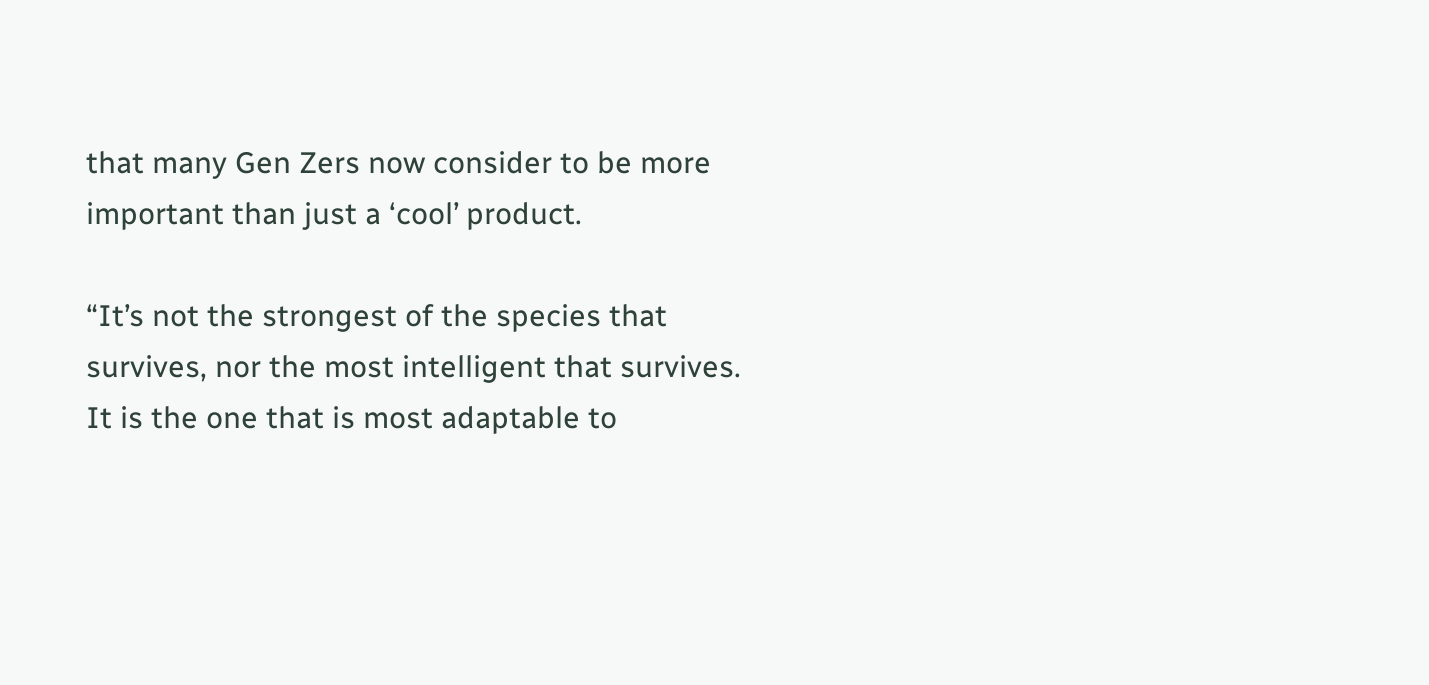that many Gen Zers now consider to be more important than just a ‘cool’ product.

“It’s not the strongest of the species that survives, nor the most intelligent that survives. It is the one that is most adaptable to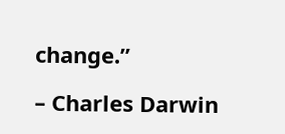change.”

– Charles Darwin